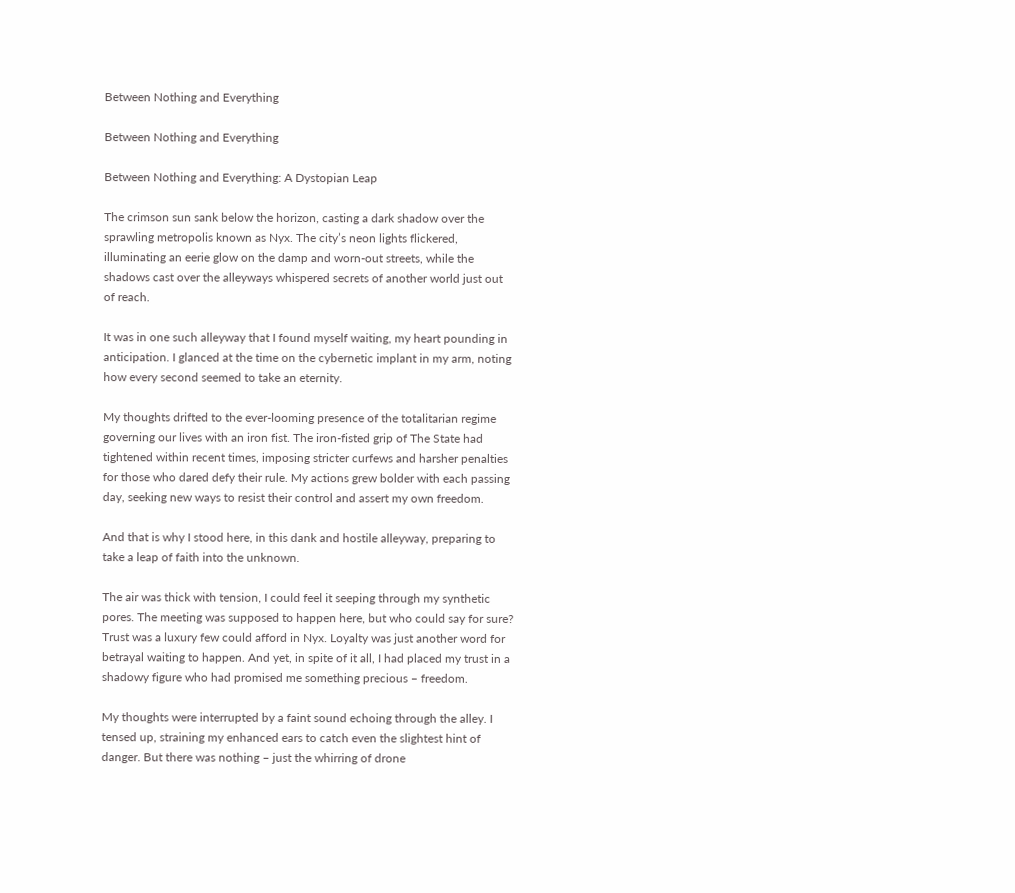Between Nothing and Everything

Between Nothing and Everything

Between Nothing and Everything: A Dystopian Leap

The crimson sun sank below the horizon, casting a dark shadow over the sprawling metropolis known as Nyx. The city’s neon lights flickered, illuminating an eerie glow on the damp and worn-out streets, while the shadows cast over the alleyways whispered secrets of another world just out of reach.

It was in one such alleyway that I found myself waiting, my heart pounding in anticipation. I glanced at the time on the cybernetic implant in my arm, noting how every second seemed to take an eternity.

My thoughts drifted to the ever-looming presence of the totalitarian regime governing our lives with an iron fist. The iron-fisted grip of The State had tightened within recent times, imposing stricter curfews and harsher penalties for those who dared defy their rule. My actions grew bolder with each passing day, seeking new ways to resist their control and assert my own freedom.

And that is why I stood here, in this dank and hostile alleyway, preparing to take a leap of faith into the unknown.

The air was thick with tension, I could feel it seeping through my synthetic pores. The meeting was supposed to happen here, but who could say for sure? Trust was a luxury few could afford in Nyx. Loyalty was just another word for betrayal waiting to happen. And yet, in spite of it all, I had placed my trust in a shadowy figure who had promised me something precious – freedom.

My thoughts were interrupted by a faint sound echoing through the alley. I tensed up, straining my enhanced ears to catch even the slightest hint of danger. But there was nothing – just the whirring of drone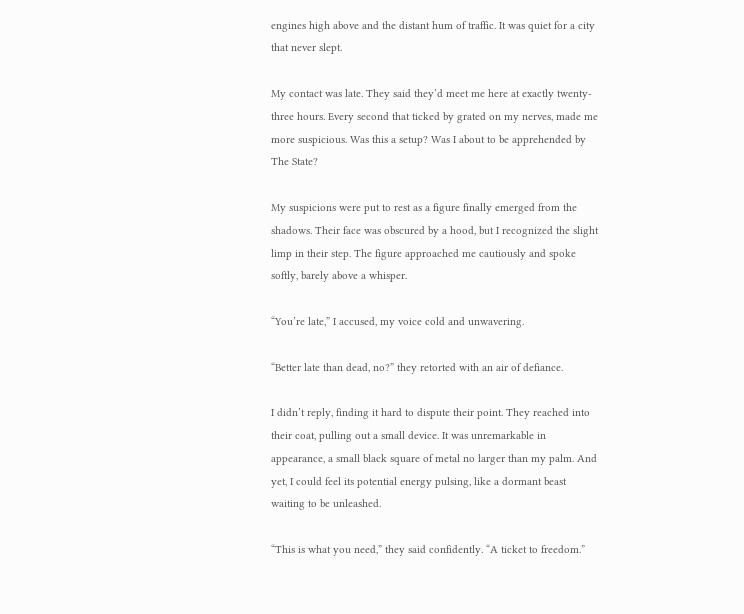engines high above and the distant hum of traffic. It was quiet for a city that never slept.

My contact was late. They said they’d meet me here at exactly twenty-three hours. Every second that ticked by grated on my nerves, made me more suspicious. Was this a setup? Was I about to be apprehended by The State?

My suspicions were put to rest as a figure finally emerged from the shadows. Their face was obscured by a hood, but I recognized the slight limp in their step. The figure approached me cautiously and spoke softly, barely above a whisper.

“You’re late,” I accused, my voice cold and unwavering.

“Better late than dead, no?” they retorted with an air of defiance.

I didn’t reply, finding it hard to dispute their point. They reached into their coat, pulling out a small device. It was unremarkable in appearance, a small black square of metal no larger than my palm. And yet, I could feel its potential energy pulsing, like a dormant beast waiting to be unleashed.

“This is what you need,” they said confidently. “A ticket to freedom.”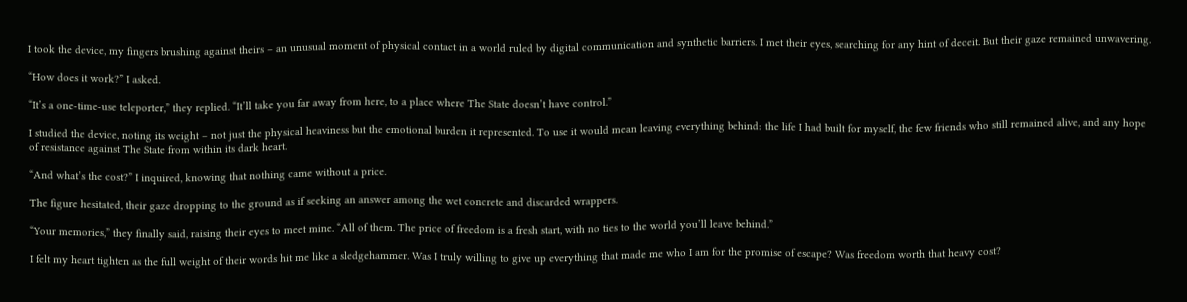I took the device, my fingers brushing against theirs – an unusual moment of physical contact in a world ruled by digital communication and synthetic barriers. I met their eyes, searching for any hint of deceit. But their gaze remained unwavering.

“How does it work?” I asked.

“It’s a one-time-use teleporter,” they replied. “It’ll take you far away from here, to a place where The State doesn’t have control.”

I studied the device, noting its weight – not just the physical heaviness but the emotional burden it represented. To use it would mean leaving everything behind: the life I had built for myself, the few friends who still remained alive, and any hope of resistance against The State from within its dark heart.

“And what’s the cost?” I inquired, knowing that nothing came without a price.

The figure hesitated, their gaze dropping to the ground as if seeking an answer among the wet concrete and discarded wrappers.

“Your memories,” they finally said, raising their eyes to meet mine. “All of them. The price of freedom is a fresh start, with no ties to the world you’ll leave behind.”

I felt my heart tighten as the full weight of their words hit me like a sledgehammer. Was I truly willing to give up everything that made me who I am for the promise of escape? Was freedom worth that heavy cost?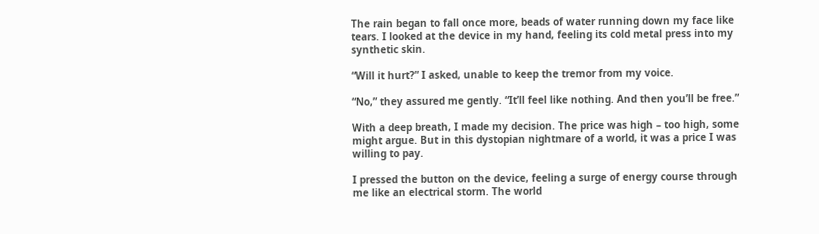The rain began to fall once more, beads of water running down my face like tears. I looked at the device in my hand, feeling its cold metal press into my synthetic skin.

“Will it hurt?” I asked, unable to keep the tremor from my voice.

“No,” they assured me gently. “It’ll feel like nothing. And then you’ll be free.”

With a deep breath, I made my decision. The price was high – too high, some might argue. But in this dystopian nightmare of a world, it was a price I was willing to pay.

I pressed the button on the device, feeling a surge of energy course through me like an electrical storm. The world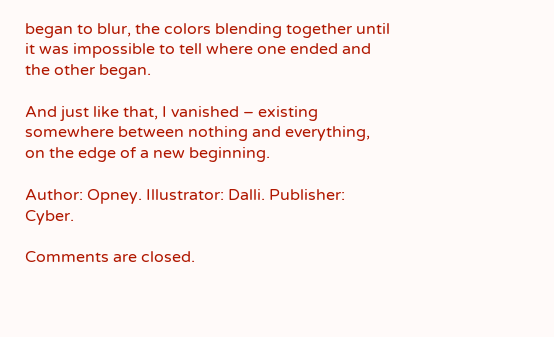began to blur, the colors blending together until it was impossible to tell where one ended and the other began.

And just like that, I vanished – existing somewhere between nothing and everything, on the edge of a new beginning.

Author: Opney. Illustrator: Dalli. Publisher: Cyber.

Comments are closed.